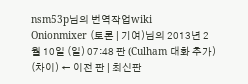nsm53p님의 번역작업wiki
Onionmixer (토론 | 기여)님의 2013년 2월 10일 (일) 07:48 판 (Culham 대화 추가)
(차이) ← 이전 판 | 최신판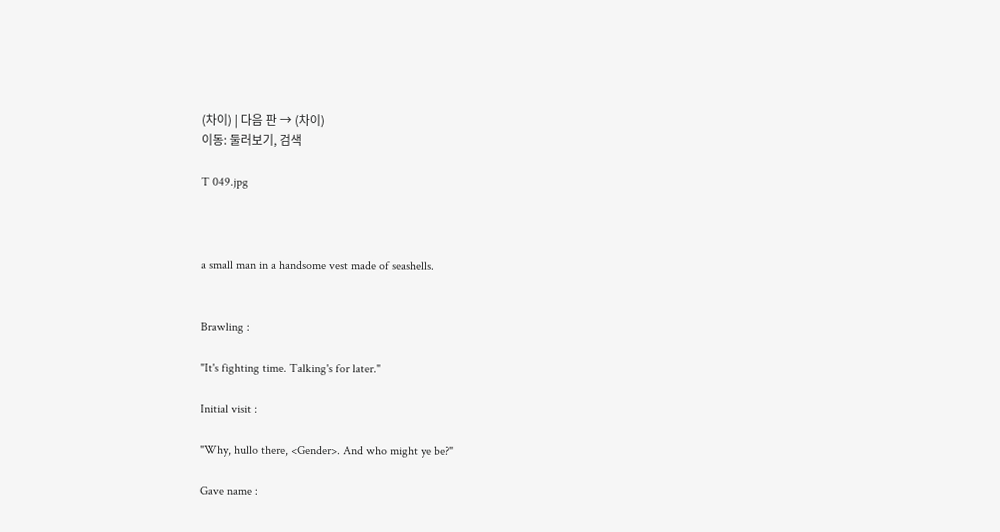(차이) | 다음 판 → (차이)
이동: 둘러보기, 검색

T 049.jpg



a small man in a handsome vest made of seashells.


Brawling :

"It's fighting time. Talking's for later."

Initial visit :

"Why, hullo there, <Gender>. And who might ye be?"

Gave name :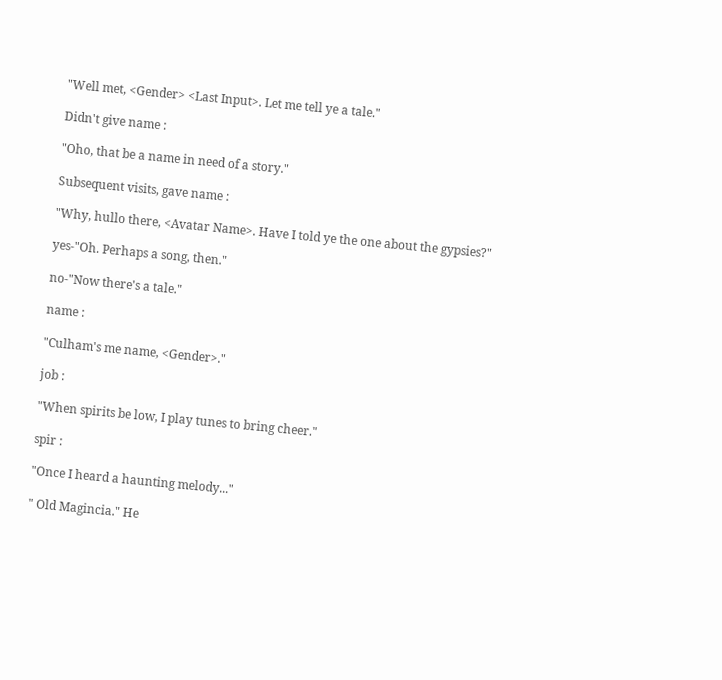"Well met, <Gender> <Last Input>. Let me tell ye a tale."

Didn't give name :

"Oho, that be a name in need of a story."

Subsequent visits, gave name :

"Why, hullo there, <Avatar Name>. Have I told ye the one about the gypsies?"

yes-"Oh. Perhaps a song, then."

no-"Now there's a tale."

name :

"Culham's me name, <Gender>."

job :

"When spirits be low, I play tunes to bring cheer."

spir :

"Once I heard a haunting melody..."

" Old Magincia." He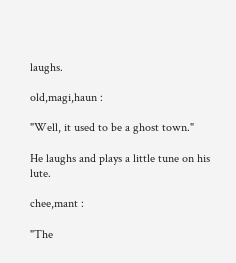laughs.

old,magi,haun :

"Well, it used to be a ghost town."

He laughs and plays a little tune on his lute.

chee,mant :

"The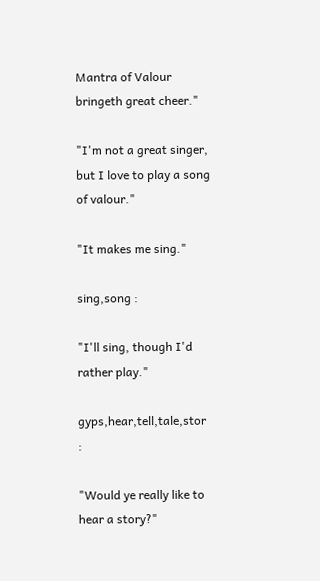Mantra of Valour bringeth great cheer."

"I'm not a great singer, but I love to play a song of valour."

"It makes me sing."

sing,song :

"I'll sing, though I'd rather play."

gyps,hear,tell,tale,stor :

"Would ye really like to hear a story?"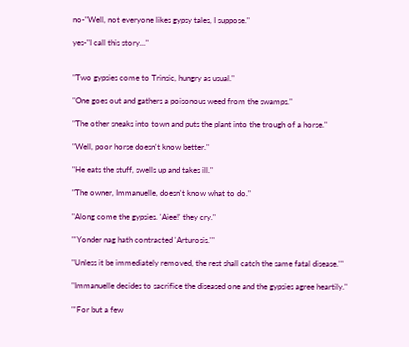no-"Well, not everyone likes gypsy tales, I suppose."

yes-"I call this story..."


"Two gypsies come to Trinsic, hungry as usual."

"One goes out and gathers a poisonous weed from the swamps."

"The other sneaks into town and puts the plant into the trough of a horse."

"Well, poor horse doesn't know better."

"He eats the stuff, swells up and takes ill."

"The owner, Immanuelle, doesn't know what to do."

"Along come the gypsies. 'Aiee!' they cry."

"'Yonder nag hath contracted 'Arturosis.'"

"Unless it be immediately removed, the rest shall catch the same fatal disease.'"

"Immanuelle decides to sacrifice the diseased one and the gypsies agree heartily."

"'For but a few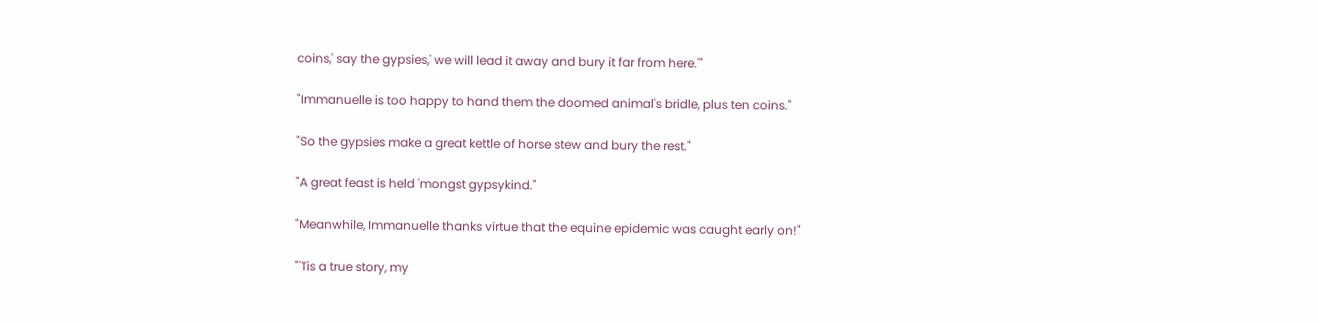coins,' say the gypsies,' we will lead it away and bury it far from here.'"

"Immanuelle is too happy to hand them the doomed animal's bridle, plus ten coins."

"So the gypsies make a great kettle of horse stew and bury the rest."

"A great feast is held 'mongst gypsykind."

"Meanwhile, Immanuelle thanks virtue that the equine epidemic was caught early on!"

"'Tis a true story, my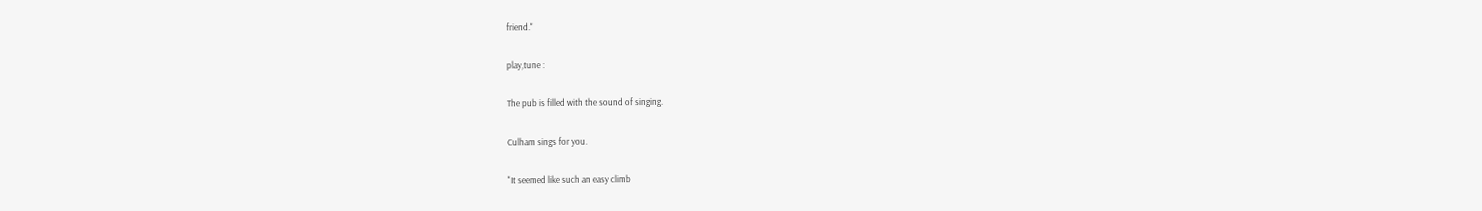friend."

play,tune :

The pub is filled with the sound of singing.

Culham sings for you.

"It seemed like such an easy climb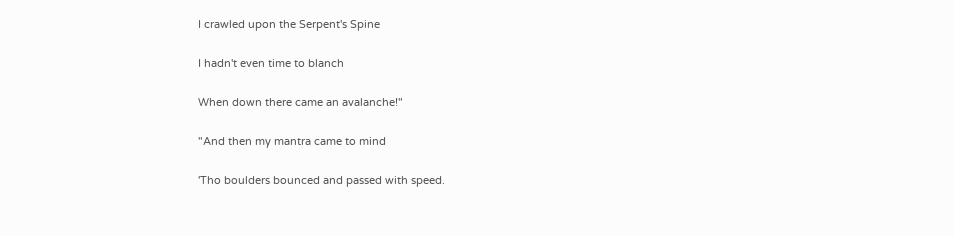I crawled upon the Serpent's Spine

I hadn't even time to blanch

When down there came an avalanche!"

"And then my mantra came to mind

'Tho boulders bounced and passed with speed.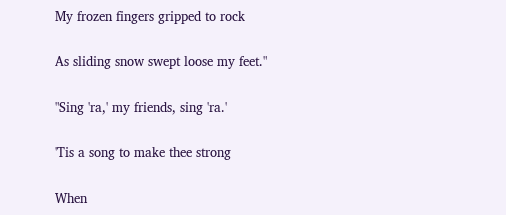My frozen fingers gripped to rock

As sliding snow swept loose my feet."

"Sing 'ra,' my friends, sing 'ra.'

'Tis a song to make thee strong

When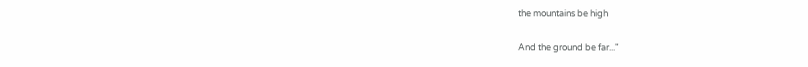the mountains be high

And the ground be far..."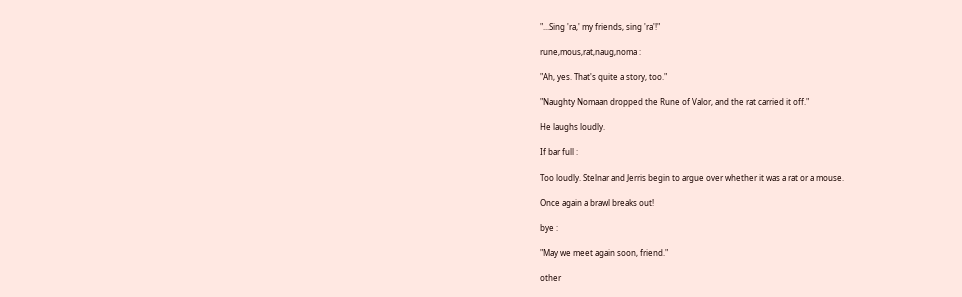"...Sing 'ra,' my friends, sing 'ra'!"

rune,mous,rat,naug,noma :

"Ah, yes. That's quite a story, too."

"Naughty Nomaan dropped the Rune of Valor, and the rat carried it off."

He laughs loudly.

If bar full :

Too loudly. Stelnar and Jerris begin to argue over whether it was a rat or a mouse.

Once again a brawl breaks out!

bye :

"May we meet again soon, friend."

other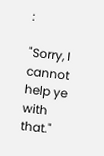:

"Sorry, I cannot help ye with that."